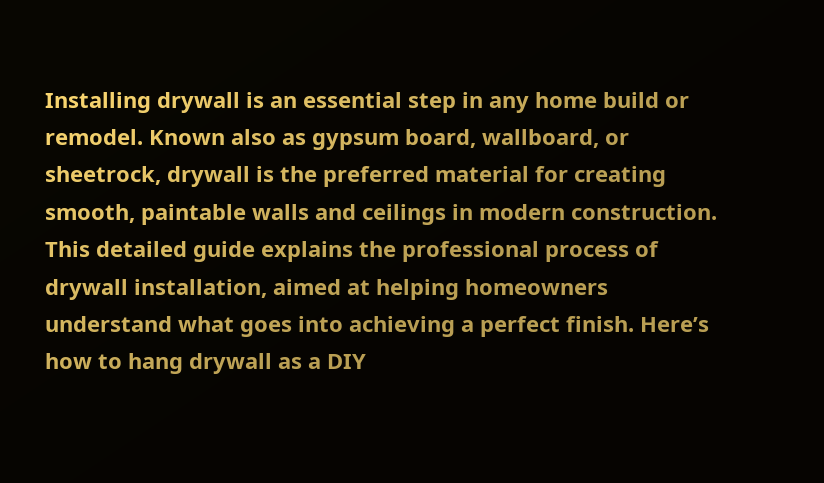Installing drywall is an essential step in any home build or remodel. Known also as gypsum board, wallboard, or sheetrock, drywall is the preferred material for creating smooth, paintable walls and ceilings in modern construction. This detailed guide explains the professional process of drywall installation, aimed at helping homeowners understand what goes into achieving a perfect finish. Here’s how to hang drywall as a DIY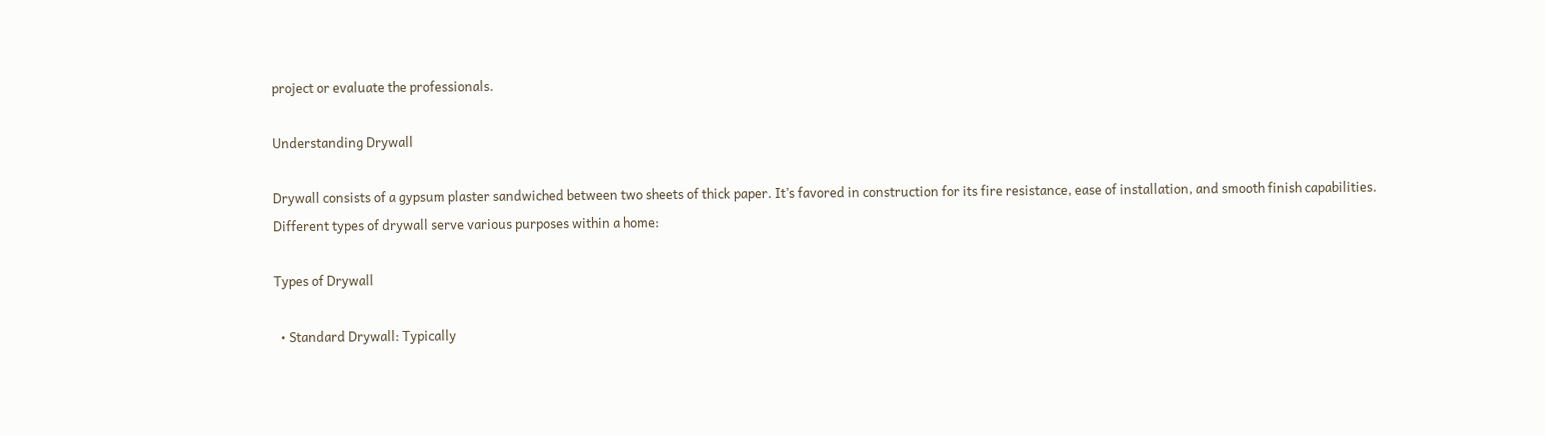project or evaluate the professionals.

Understanding Drywall

Drywall consists of a gypsum plaster sandwiched between two sheets of thick paper. It’s favored in construction for its fire resistance, ease of installation, and smooth finish capabilities. Different types of drywall serve various purposes within a home:

Types of Drywall

  • Standard Drywall: Typically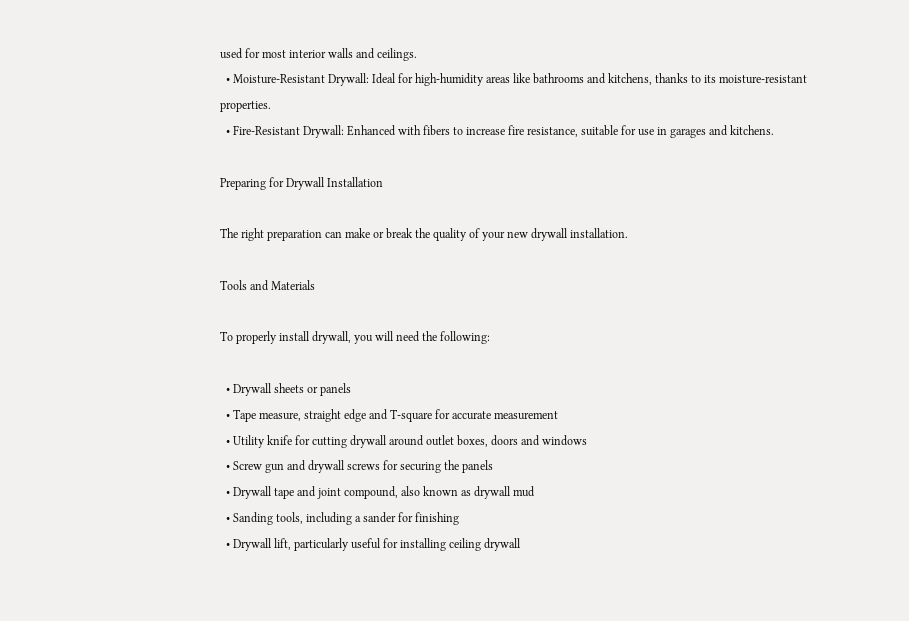used for most interior walls and ceilings.
  • Moisture-Resistant Drywall: Ideal for high-humidity areas like bathrooms and kitchens, thanks to its moisture-resistant properties.
  • Fire-Resistant Drywall: Enhanced with fibers to increase fire resistance, suitable for use in garages and kitchens.

Preparing for Drywall Installation

The right preparation can make or break the quality of your new drywall installation.

Tools and Materials

To properly install drywall, you will need the following:

  • Drywall sheets or panels
  • Tape measure, straight edge and T-square for accurate measurement
  • Utility knife for cutting drywall around outlet boxes, doors and windows
  • Screw gun and drywall screws for securing the panels
  • Drywall tape and joint compound, also known as drywall mud
  • Sanding tools, including a sander for finishing
  • Drywall lift, particularly useful for installing ceiling drywall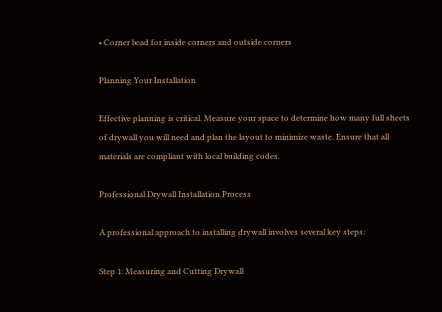• Corner bead for inside corners and outside corners

Planning Your Installation

Effective planning is critical. Measure your space to determine how many full sheets of drywall you will need and plan the layout to minimize waste. Ensure that all materials are compliant with local building codes.

Professional Drywall Installation Process

A professional approach to installing drywall involves several key steps:

Step 1: Measuring and Cutting Drywall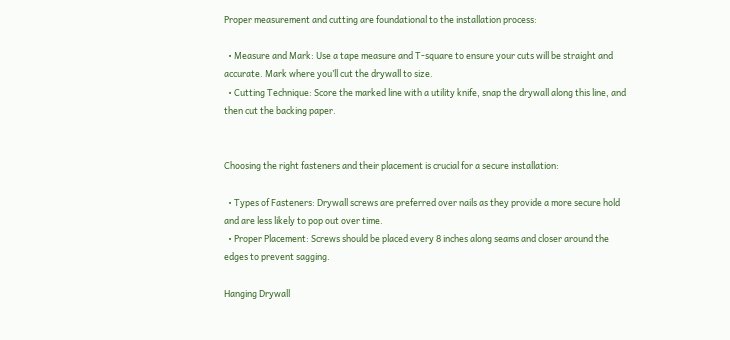Proper measurement and cutting are foundational to the installation process:

  • Measure and Mark: Use a tape measure and T-square to ensure your cuts will be straight and accurate. Mark where you’ll cut the drywall to size.
  • Cutting Technique: Score the marked line with a utility knife, snap the drywall along this line, and then cut the backing paper.


Choosing the right fasteners and their placement is crucial for a secure installation:

  • Types of Fasteners: Drywall screws are preferred over nails as they provide a more secure hold and are less likely to pop out over time.
  • Proper Placement: Screws should be placed every 8 inches along seams and closer around the edges to prevent sagging.

Hanging Drywall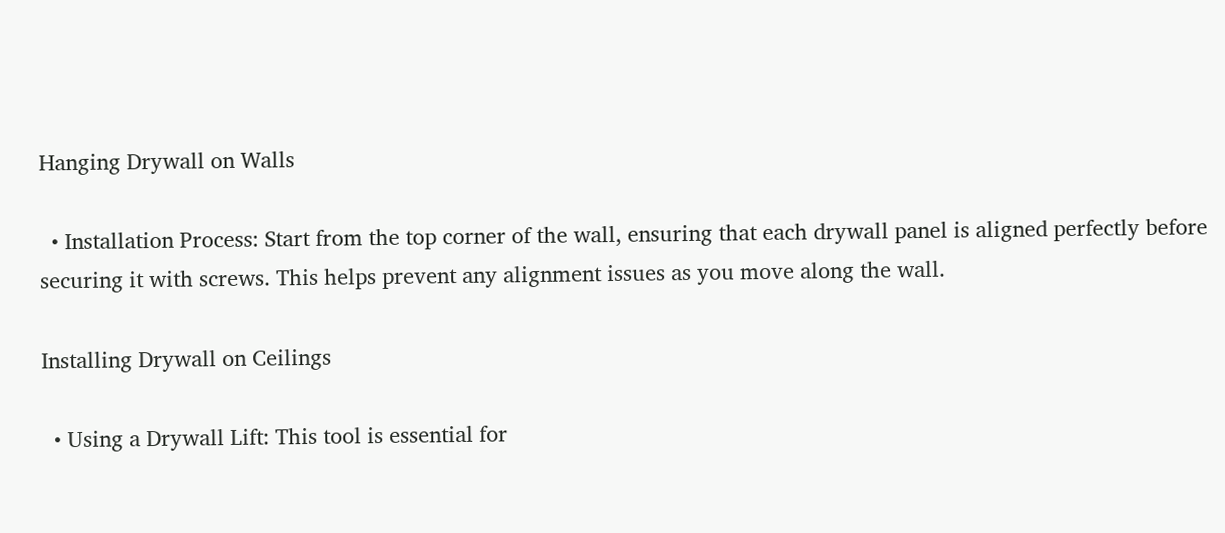Hanging Drywall on Walls

  • Installation Process: Start from the top corner of the wall, ensuring that each drywall panel is aligned perfectly before securing it with screws. This helps prevent any alignment issues as you move along the wall.

Installing Drywall on Ceilings

  • Using a Drywall Lift: This tool is essential for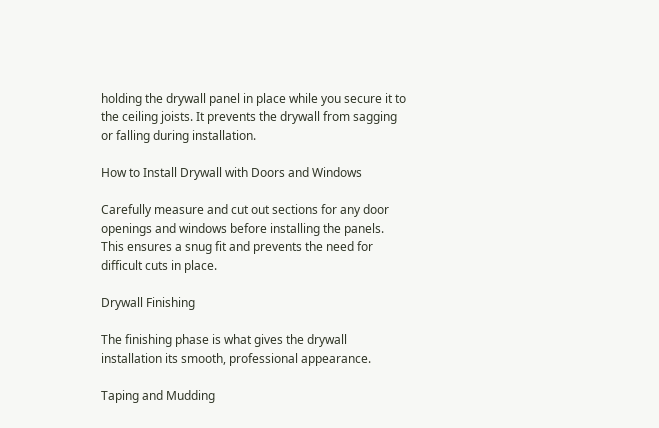holding the drywall panel in place while you secure it to the ceiling joists. It prevents the drywall from sagging or falling during installation.

How to Install Drywall with Doors and Windows

Carefully measure and cut out sections for any door openings and windows before installing the panels. This ensures a snug fit and prevents the need for difficult cuts in place.

Drywall Finishing

The finishing phase is what gives the drywall installation its smooth, professional appearance.

Taping and Mudding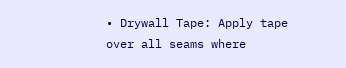• Drywall Tape: Apply tape over all seams where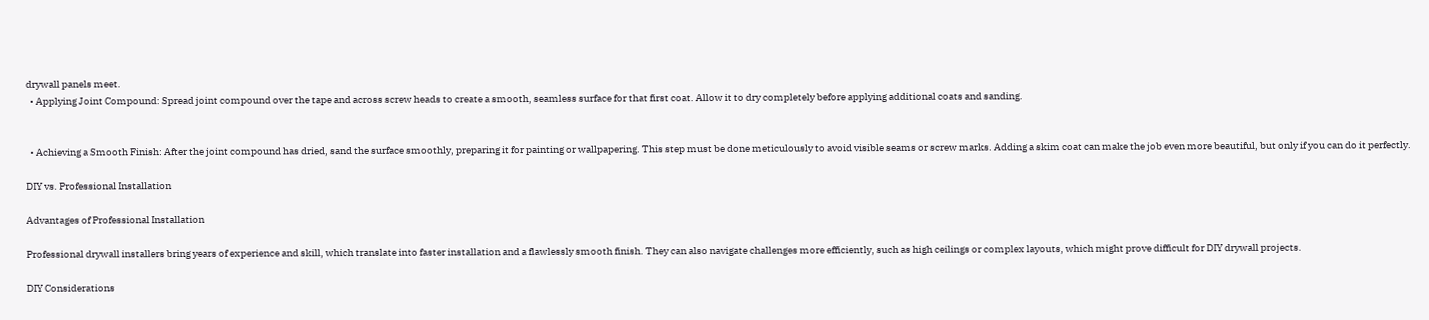drywall panels meet.
  • Applying Joint Compound: Spread joint compound over the tape and across screw heads to create a smooth, seamless surface for that first coat. Allow it to dry completely before applying additional coats and sanding.


  • Achieving a Smooth Finish: After the joint compound has dried, sand the surface smoothly, preparing it for painting or wallpapering. This step must be done meticulously to avoid visible seams or screw marks. Adding a skim coat can make the job even more beautiful, but only if you can do it perfectly.

DIY vs. Professional Installation

Advantages of Professional Installation

Professional drywall installers bring years of experience and skill, which translate into faster installation and a flawlessly smooth finish. They can also navigate challenges more efficiently, such as high ceilings or complex layouts, which might prove difficult for DIY drywall projects.

DIY Considerations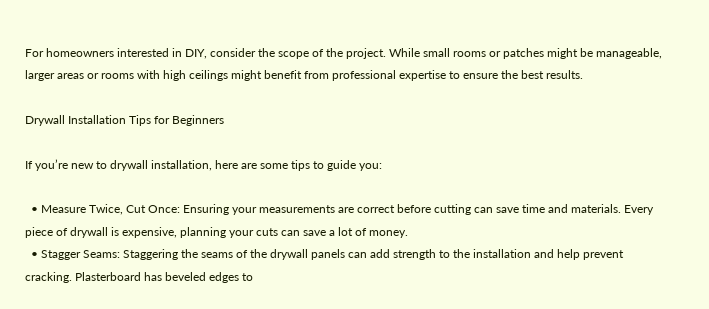For homeowners interested in DIY, consider the scope of the project. While small rooms or patches might be manageable, larger areas or rooms with high ceilings might benefit from professional expertise to ensure the best results.

Drywall Installation Tips for Beginners

If you’re new to drywall installation, here are some tips to guide you:

  • Measure Twice, Cut Once: Ensuring your measurements are correct before cutting can save time and materials. Every piece of drywall is expensive, planning your cuts can save a lot of money.
  • Stagger Seams: Staggering the seams of the drywall panels can add strength to the installation and help prevent cracking. Plasterboard has beveled edges to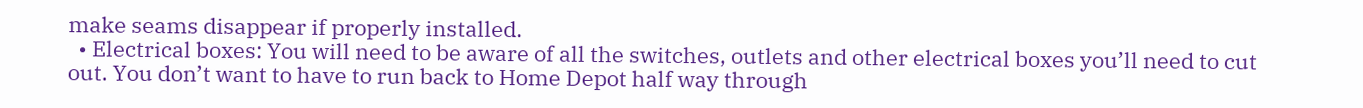make seams disappear if properly installed.
  • Electrical boxes: You will need to be aware of all the switches, outlets and other electrical boxes you’ll need to cut out. You don’t want to have to run back to Home Depot half way through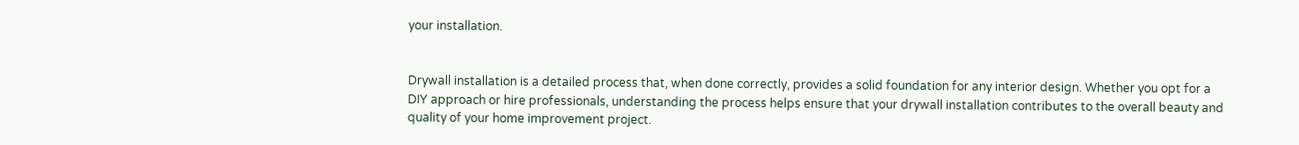your installation.


Drywall installation is a detailed process that, when done correctly, provides a solid foundation for any interior design. Whether you opt for a DIY approach or hire professionals, understanding the process helps ensure that your drywall installation contributes to the overall beauty and quality of your home improvement project.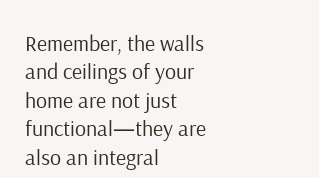Remember, the walls and ceilings of your home are not just functional—they are also an integral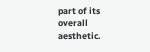part of its overall aesthetic.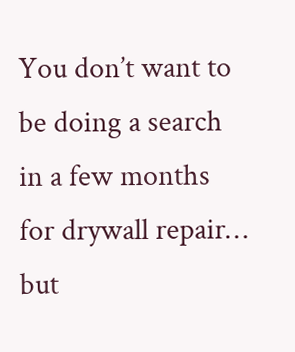You don’t want to be doing a search in a few months for drywall repair… but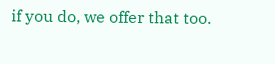if you do, we offer that too.